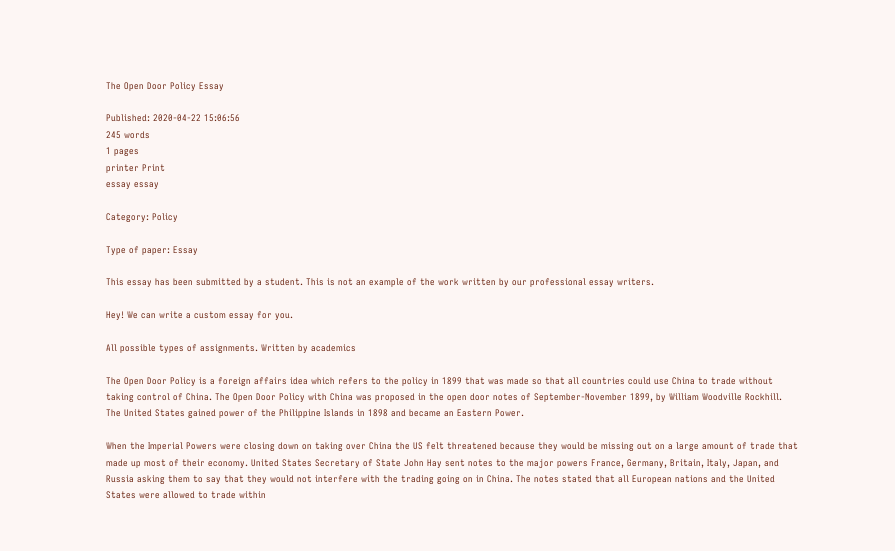The Open Door Policy Essay

Published: 2020-04-22 15:06:56
245 words
1 pages
printer Print
essay essay

Category: Policy

Type of paper: Essay

This essay has been submitted by a student. This is not an example of the work written by our professional essay writers.

Hey! We can write a custom essay for you.

All possible types of assignments. Written by academics

The Open Door Policy is a foreign affairs idea which refers to the policy in 1899 that was made so that all countries could use China to trade without taking control of China. The Open Door Policy with China was proposed in the open door notes of September-November 1899, by William Woodville Rockhill. The United States gained power of the Philippine Islands in 1898 and became an Eastern Power.

When the Imperial Powers were closing down on taking over China the US felt threatened because they would be missing out on a large amount of trade that made up most of their economy. United States Secretary of State John Hay sent notes to the major powers France, Germany, Britain, Italy, Japan, and Russia asking them to say that they would not interfere with the trading going on in China. The notes stated that all European nations and the United States were allowed to trade within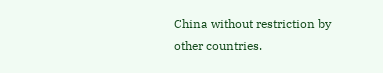China without restriction by other countries.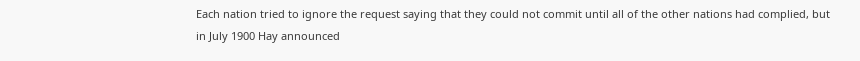Each nation tried to ignore the request saying that they could not commit until all of the other nations had complied, but in July 1900 Hay announced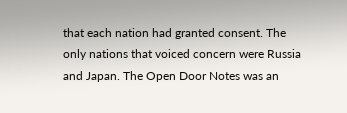that each nation had granted consent. The only nations that voiced concern were Russia and Japan. The Open Door Notes was an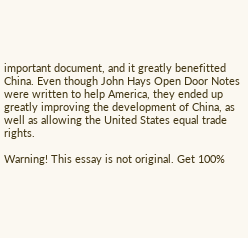important document, and it greatly benefitted China. Even though John Hays Open Door Notes were written to help America, they ended up greatly improving the development of China, as well as allowing the United States equal trade rights.

Warning! This essay is not original. Get 100%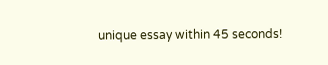unique essay within 45 seconds!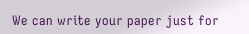We can write your paper just for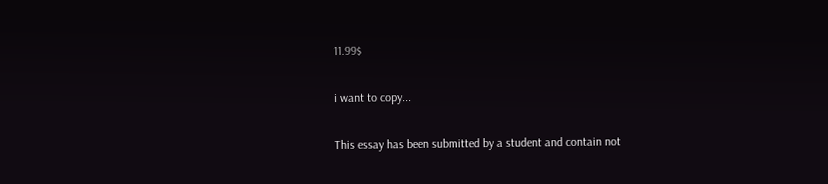11.99$

i want to copy...

This essay has been submitted by a student and contain not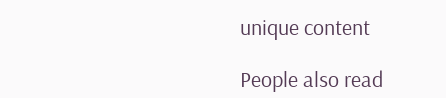unique content

People also read